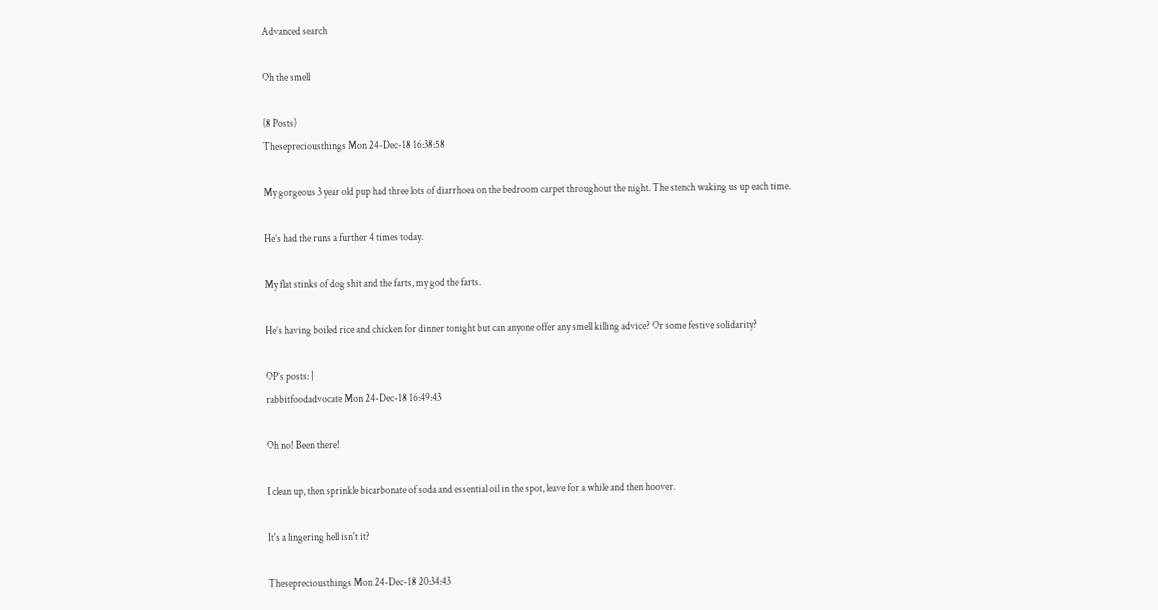Advanced search

Oh the smell

(8 Posts)
Thesepreciousthings Mon 24-Dec-18 16:38:58

My gorgeous 3 year old pup had three lots of diarrhoea on the bedroom carpet throughout the night. The stench waking us up each time.

He’s had the runs a further 4 times today.

My flat stinks of dog shit and the farts, my god the farts.

He’s having boiled rice and chicken for dinner tonight but can anyone offer any smell killing advice? Or some festive solidarity?

OP’s posts: |
rabbitfoodadvocate Mon 24-Dec-18 16:49:43

Oh no! Been there!

I clean up, then sprinkle bicarbonate of soda and essential oil in the spot, leave for a while and then hoover.

It's a lingering hell isn't it?

Thesepreciousthings Mon 24-Dec-18 20:34:43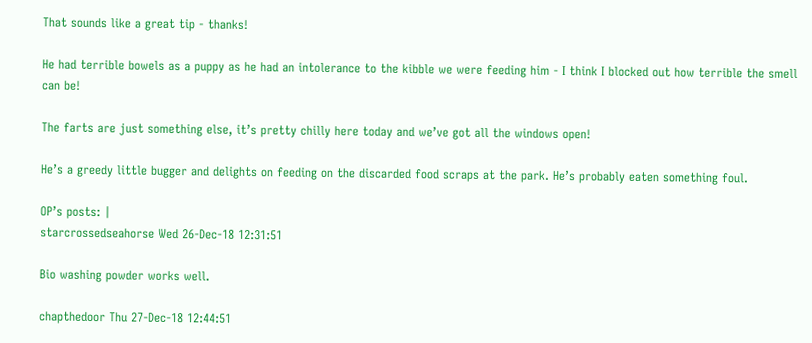That sounds like a great tip - thanks!

He had terrible bowels as a puppy as he had an intolerance to the kibble we were feeding him - I think I blocked out how terrible the smell can be!

The farts are just something else, it’s pretty chilly here today and we’ve got all the windows open!

He’s a greedy little bugger and delights on feeding on the discarded food scraps at the park. He’s probably eaten something foul.

OP’s posts: |
starcrossedseahorse Wed 26-Dec-18 12:31:51

Bio washing powder works well.

chapthedoor Thu 27-Dec-18 12:44:51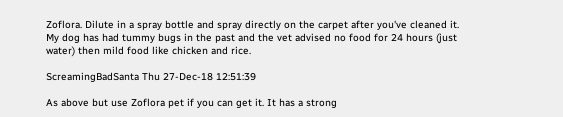Zoflora. Dilute in a spray bottle and spray directly on the carpet after you've cleaned it. My dog has had tummy bugs in the past and the vet advised no food for 24 hours (just water) then mild food like chicken and rice.

ScreamingBadSanta Thu 27-Dec-18 12:51:39

As above but use Zoflora pet if you can get it. It has a strong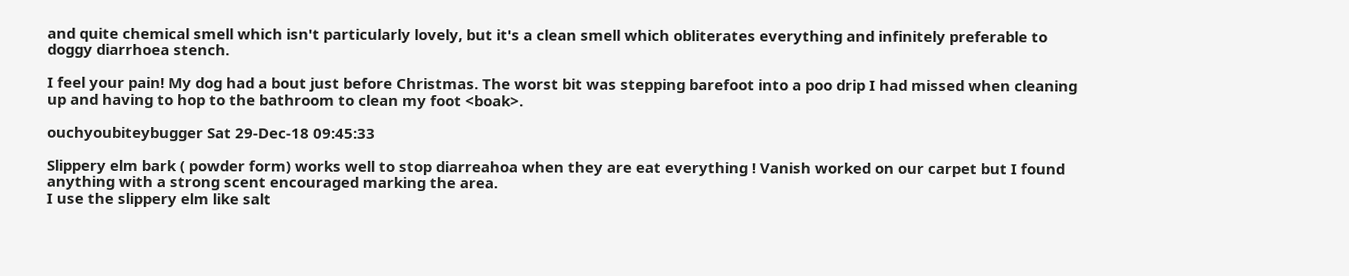and quite chemical smell which isn't particularly lovely, but it's a clean smell which obliterates everything and infinitely preferable to doggy diarrhoea stench.

I feel your pain! My dog had a bout just before Christmas. The worst bit was stepping barefoot into a poo drip I had missed when cleaning up and having to hop to the bathroom to clean my foot <boak>.

ouchyoubiteybugger Sat 29-Dec-18 09:45:33

Slippery elm bark ( powder form) works well to stop diarreahoa when they are eat everything ! Vanish worked on our carpet but I found anything with a strong scent encouraged marking the area.
I use the slippery elm like salt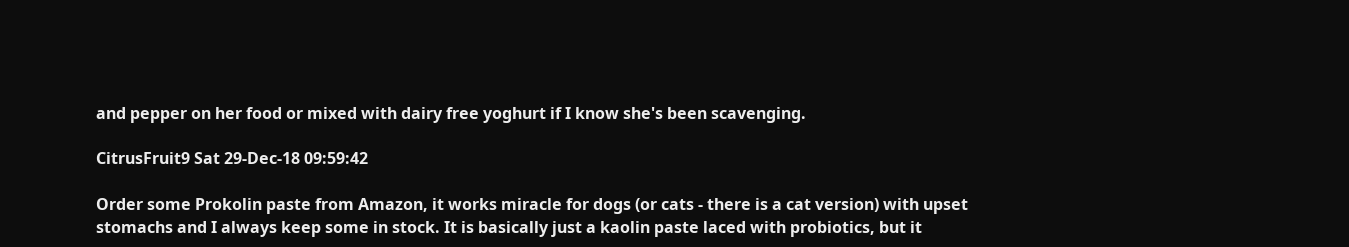and pepper on her food or mixed with dairy free yoghurt if I know she's been scavenging.

CitrusFruit9 Sat 29-Dec-18 09:59:42

Order some Prokolin paste from Amazon, it works miracle for dogs (or cats - there is a cat version) with upset stomachs and I always keep some in stock. It is basically just a kaolin paste laced with probiotics, but it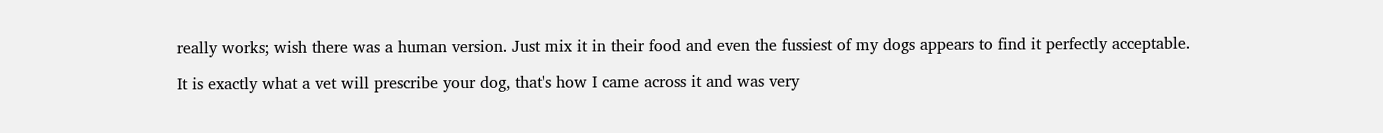really works; wish there was a human version. Just mix it in their food and even the fussiest of my dogs appears to find it perfectly acceptable.

It is exactly what a vet will prescribe your dog, that's how I came across it and was very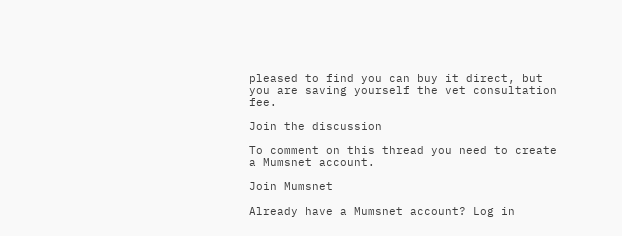pleased to find you can buy it direct, but you are saving yourself the vet consultation fee.

Join the discussion

To comment on this thread you need to create a Mumsnet account.

Join Mumsnet

Already have a Mumsnet account? Log in